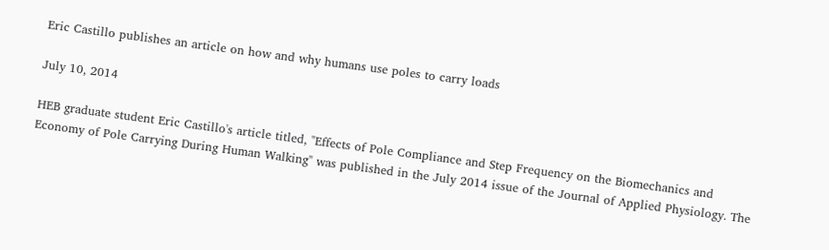Eric Castillo publishes an article on how and why humans use poles to carry loads

July 10, 2014

HEB graduate student Eric Castillo's article titled, "Effects of Pole Compliance and Step Frequency on the Biomechanics and Economy of Pole Carrying During Human Walking" was published in the July 2014 issue of the Journal of Applied Physiology. The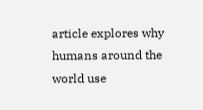article explores why humans around the world use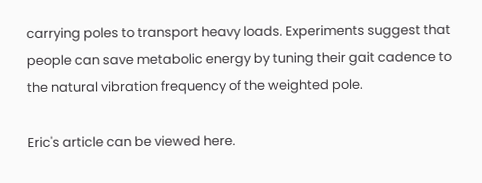carrying poles to transport heavy loads. Experiments suggest that people can save metabolic energy by tuning their gait cadence to the natural vibration frequency of the weighted pole.

Eric's article can be viewed here.